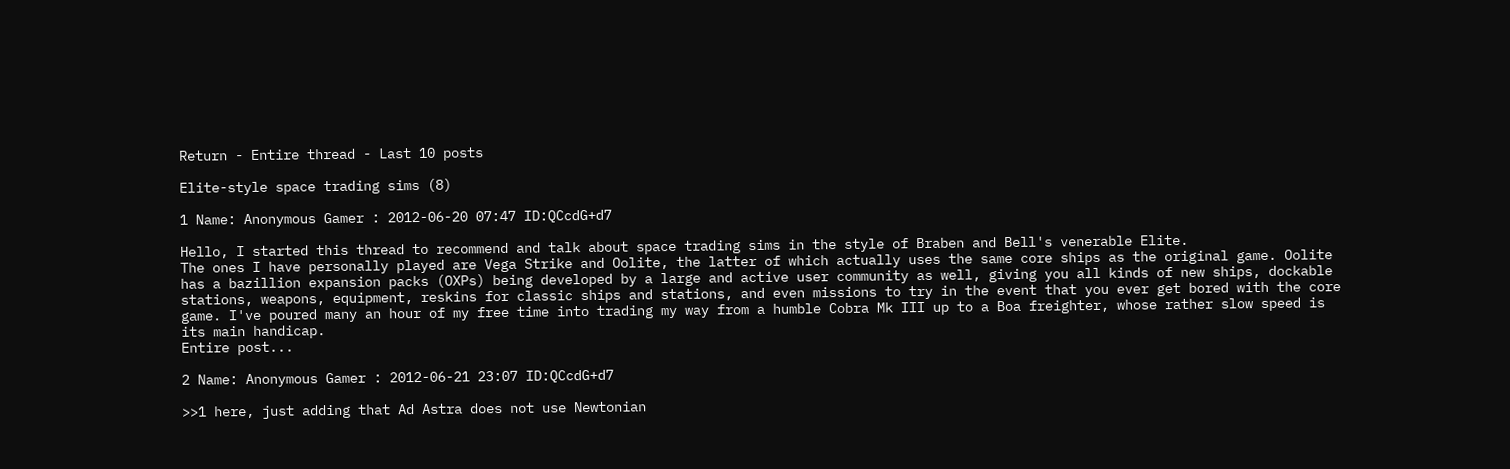Return - Entire thread - Last 10 posts

Elite-style space trading sims (8)

1 Name: Anonymous Gamer : 2012-06-20 07:47 ID:QCcdG+d7

Hello, I started this thread to recommend and talk about space trading sims in the style of Braben and Bell's venerable Elite.
The ones I have personally played are Vega Strike and Oolite, the latter of which actually uses the same core ships as the original game. Oolite has a bazillion expansion packs (OXPs) being developed by a large and active user community as well, giving you all kinds of new ships, dockable stations, weapons, equipment, reskins for classic ships and stations, and even missions to try in the event that you ever get bored with the core game. I've poured many an hour of my free time into trading my way from a humble Cobra Mk III up to a Boa freighter, whose rather slow speed is its main handicap.
Entire post...

2 Name: Anonymous Gamer : 2012-06-21 23:07 ID:QCcdG+d7

>>1 here, just adding that Ad Astra does not use Newtonian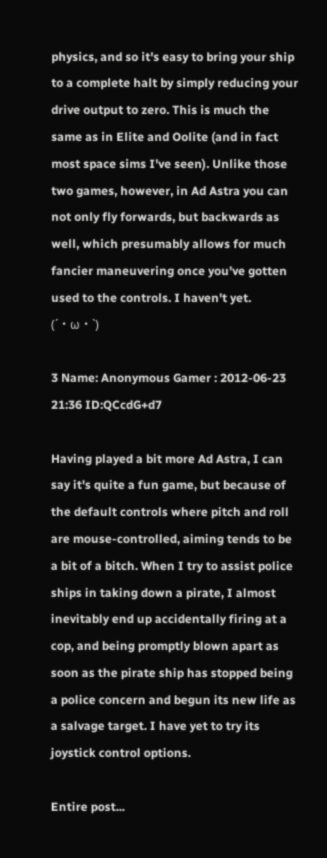physics, and so it's easy to bring your ship to a complete halt by simply reducing your drive output to zero. This is much the same as in Elite and Oolite (and in fact most space sims I've seen). Unlike those two games, however, in Ad Astra you can not only fly forwards, but backwards as well, which presumably allows for much fancier maneuvering once you've gotten used to the controls. I haven't yet. (´・ω・`)

3 Name: Anonymous Gamer : 2012-06-23 21:36 ID:QCcdG+d7

Having played a bit more Ad Astra, I can say it's quite a fun game, but because of the default controls where pitch and roll are mouse-controlled, aiming tends to be a bit of a bitch. When I try to assist police ships in taking down a pirate, I almost inevitably end up accidentally firing at a cop, and being promptly blown apart as soon as the pirate ship has stopped being a police concern and begun its new life as a salvage target. I have yet to try its joystick control options.

Entire post...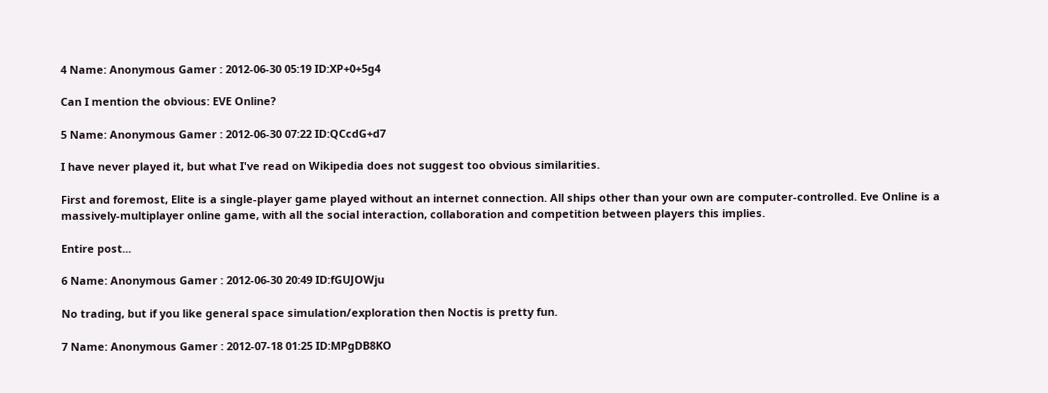4 Name: Anonymous Gamer : 2012-06-30 05:19 ID:XP+0+5g4

Can I mention the obvious: EVE Online?

5 Name: Anonymous Gamer : 2012-06-30 07:22 ID:QCcdG+d7

I have never played it, but what I've read on Wikipedia does not suggest too obvious similarities.

First and foremost, Elite is a single-player game played without an internet connection. All ships other than your own are computer-controlled. Eve Online is a massively-multiplayer online game, with all the social interaction, collaboration and competition between players this implies.

Entire post...

6 Name: Anonymous Gamer : 2012-06-30 20:49 ID:fGUJOWju

No trading, but if you like general space simulation/exploration then Noctis is pretty fun.

7 Name: Anonymous Gamer : 2012-07-18 01:25 ID:MPgDB8KO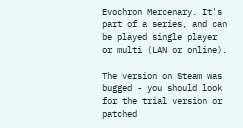Evochron Mercenary. It's part of a series, and can be played single player or multi (LAN or online).

The version on Steam was bugged - you should look for the trial version or patched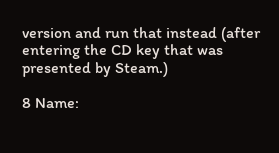version and run that instead (after entering the CD key that was presented by Steam.)

8 Name: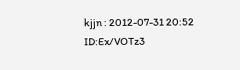kjjn : 2012-07-31 20:52 ID:Ex/VOTz3